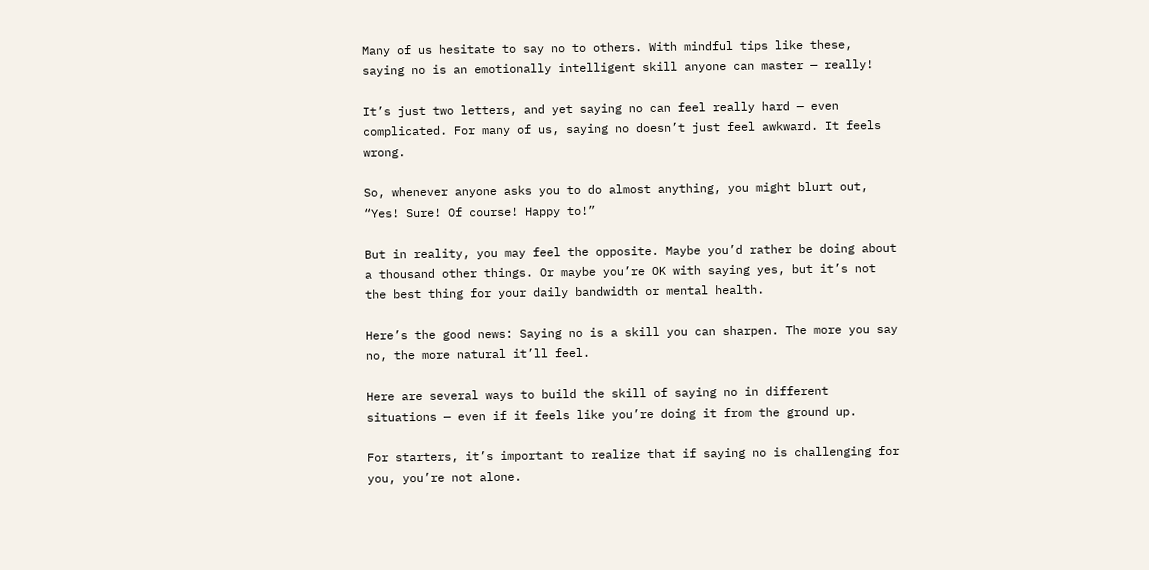Many of us hesitate to say no to others. With mindful tips like these, saying no is an emotionally intelligent skill anyone can master — really!

It’s just two letters, and yet saying no can feel really hard — even complicated. For many of us, saying no doesn’t just feel awkward. It feels wrong.

So, whenever anyone asks you to do almost anything, you might blurt out, “Yes! Sure! Of course! Happy to!”

But in reality, you may feel the opposite. Maybe you’d rather be doing about a thousand other things. Or maybe you’re OK with saying yes, but it’s not the best thing for your daily bandwidth or mental health.

Here’s the good news: Saying no is a skill you can sharpen. The more you say no, the more natural it’ll feel.

Here are several ways to build the skill of saying no in different situations — even if it feels like you’re doing it from the ground up.

For starters, it’s important to realize that if saying no is challenging for you, you’re not alone.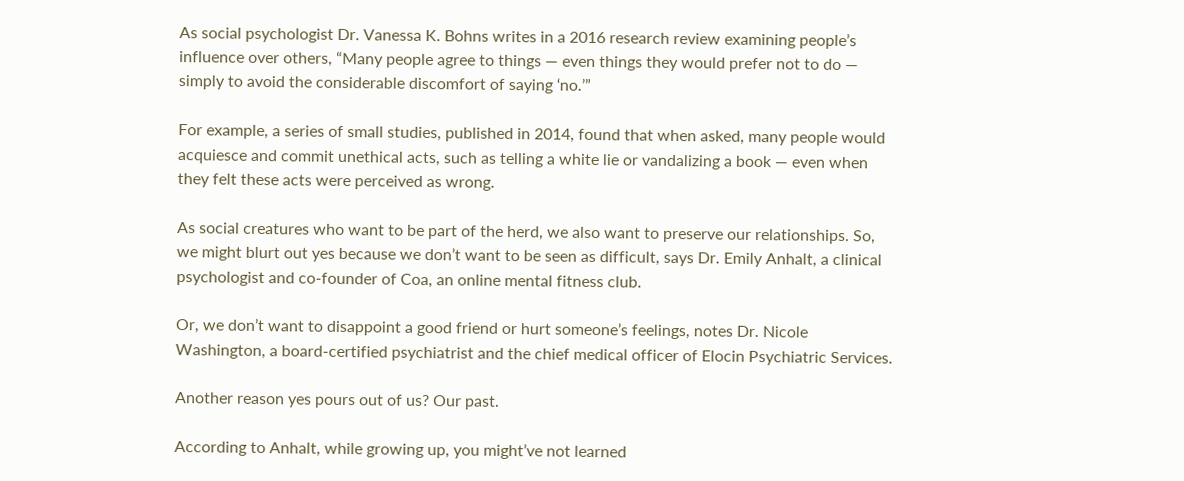As social psychologist Dr. Vanessa K. Bohns writes in a 2016 research review examining people’s influence over others, “Many people agree to things — even things they would prefer not to do — simply to avoid the considerable discomfort of saying ‘no.’”

For example, a series of small studies, published in 2014, found that when asked, many people would acquiesce and commit unethical acts, such as telling a white lie or vandalizing a book — even when they felt these acts were perceived as wrong.

As social creatures who want to be part of the herd, we also want to preserve our relationships. So, we might blurt out yes because we don’t want to be seen as difficult, says Dr. Emily Anhalt, a clinical psychologist and co-founder of Coa, an online mental fitness club.

Or, we don’t want to disappoint a good friend or hurt someone’s feelings, notes Dr. Nicole Washington, a board-certified psychiatrist and the chief medical officer of Elocin Psychiatric Services.

Another reason yes pours out of us? Our past.

According to Anhalt, while growing up, you might’ve not learned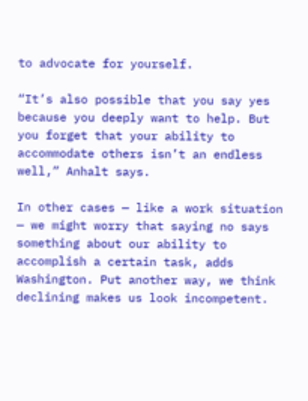to advocate for yourself.

“It’s also possible that you say yes because you deeply want to help. But you forget that your ability to accommodate others isn’t an endless well,” Anhalt says.

In other cases — like a work situation — we might worry that saying no says something about our ability to accomplish a certain task, adds Washington. Put another way, we think declining makes us look incompetent.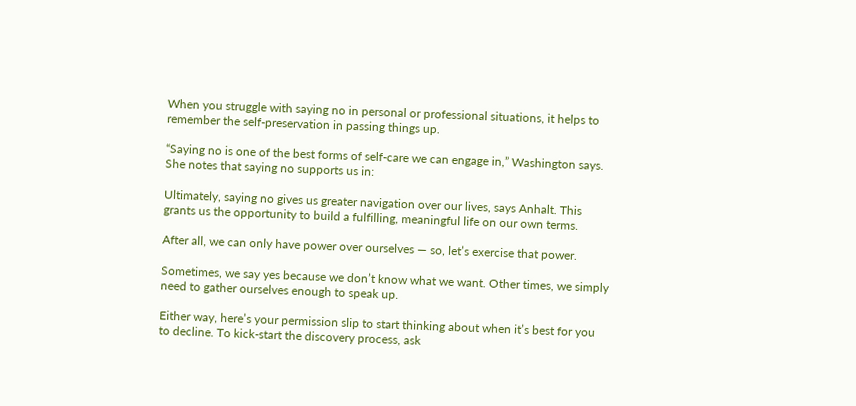When you struggle with saying no in personal or professional situations, it helps to remember the self-preservation in passing things up.

“Saying no is one of the best forms of self-care we can engage in,” Washington says. She notes that saying no supports us in:

Ultimately, saying no gives us greater navigation over our lives, says Anhalt. This grants us the opportunity to build a fulfilling, meaningful life on our own terms.

After all, we can only have power over ourselves — so, let’s exercise that power.

Sometimes, we say yes because we don’t know what we want. Other times, we simply need to gather ourselves enough to speak up.

Either way, here’s your permission slip to start thinking about when it’s best for you to decline. To kick-start the discovery process, ask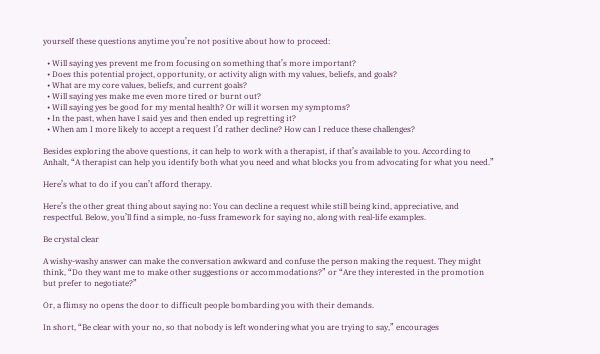yourself these questions anytime you’re not positive about how to proceed:

  • Will saying yes prevent me from focusing on something that’s more important?
  • Does this potential project, opportunity, or activity align with my values, beliefs, and goals?
  • What are my core values, beliefs, and current goals?
  • Will saying yes make me even more tired or burnt out?
  • Will saying yes be good for my mental health? Or will it worsen my symptoms?
  • In the past, when have I said yes and then ended up regretting it?
  • When am I more likely to accept a request I’d rather decline? How can I reduce these challenges?

Besides exploring the above questions, it can help to work with a therapist, if that’s available to you. According to Anhalt, “A therapist can help you identify both what you need and what blocks you from advocating for what you need.”

Here’s what to do if you can’t afford therapy.

Here’s the other great thing about saying no: You can decline a request while still being kind, appreciative, and respectful. Below, you’ll find a simple, no-fuss framework for saying no, along with real-life examples.

Be crystal clear

A wishy-washy answer can make the conversation awkward and confuse the person making the request. They might think, “Do they want me to make other suggestions or accommodations?” or “Are they interested in the promotion but prefer to negotiate?”

Or, a flimsy no opens the door to difficult people bombarding you with their demands.

In short, “Be clear with your no, so that nobody is left wondering what you are trying to say,” encourages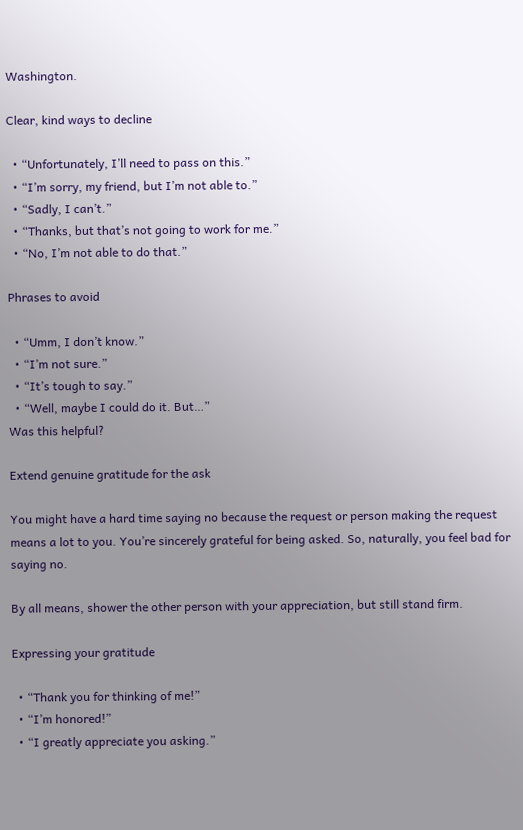Washington.

Clear, kind ways to decline

  • “Unfortunately, I’ll need to pass on this.”
  • “I’m sorry, my friend, but I’m not able to.”
  • “Sadly, I can’t.”
  • “Thanks, but that’s not going to work for me.”
  • “No, I’m not able to do that.”

Phrases to avoid

  • “Umm, I don’t know.”
  • “I’m not sure.”
  • “It’s tough to say.”
  • “Well, maybe I could do it. But…”
Was this helpful?

Extend genuine gratitude for the ask

You might have a hard time saying no because the request or person making the request means a lot to you. You’re sincerely grateful for being asked. So, naturally, you feel bad for saying no.

By all means, shower the other person with your appreciation, but still stand firm.

Expressing your gratitude

  • “Thank you for thinking of me!”
  • “I’m honored!”
  • “I greatly appreciate you asking.”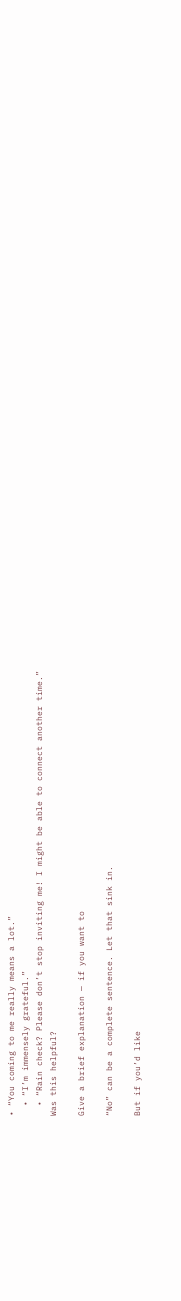• “You coming to me really means a lot.”
  • “I’m immensely grateful.”
  • “Rain check? Please don’t stop inviting me! I might be able to connect another time.”
Was this helpful?

Give a brief explanation — if you want to

“No” can be a complete sentence. Let that sink in.

But if you’d like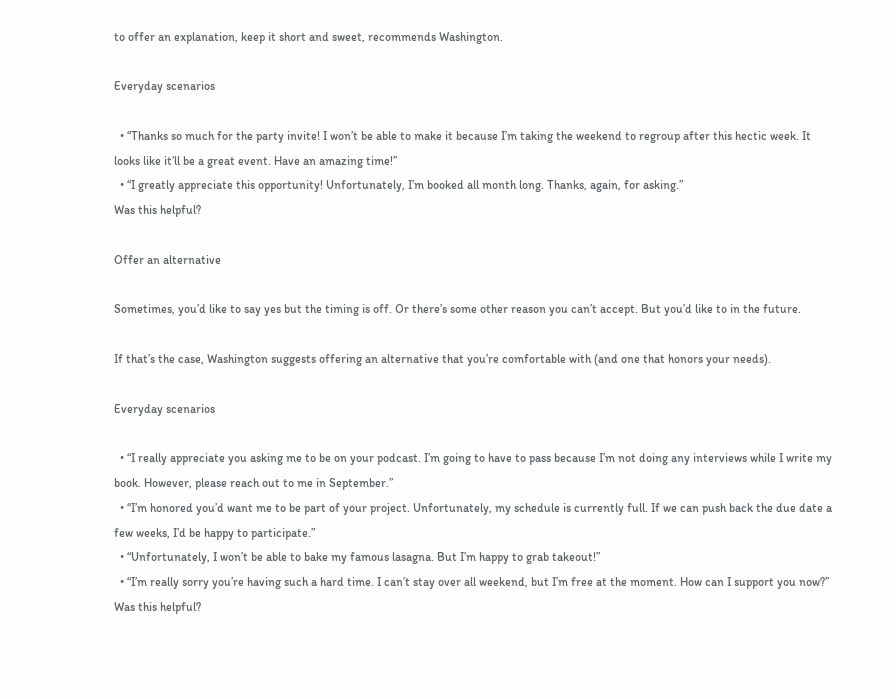to offer an explanation, keep it short and sweet, recommends Washington.

Everyday scenarios

  • “Thanks so much for the party invite! I won’t be able to make it because I’m taking the weekend to regroup after this hectic week. It looks like it’ll be a great event. Have an amazing time!”
  • “I greatly appreciate this opportunity! Unfortunately, I’m booked all month long. Thanks, again, for asking.”
Was this helpful?

Offer an alternative

Sometimes, you’d like to say yes but the timing is off. Or there’s some other reason you can’t accept. But you’d like to in the future.

If that’s the case, Washington suggests offering an alternative that you’re comfortable with (and one that honors your needs).

Everyday scenarios

  • “I really appreciate you asking me to be on your podcast. I’m going to have to pass because I’m not doing any interviews while I write my book. However, please reach out to me in September.”
  • “I’m honored you’d want me to be part of your project. Unfortunately, my schedule is currently full. If we can push back the due date a few weeks, I’d be happy to participate.”
  • “Unfortunately, I won’t be able to bake my famous lasagna. But I’m happy to grab takeout!”
  • “I’m really sorry you’re having such a hard time. I can’t stay over all weekend, but I’m free at the moment. How can I support you now?”
Was this helpful?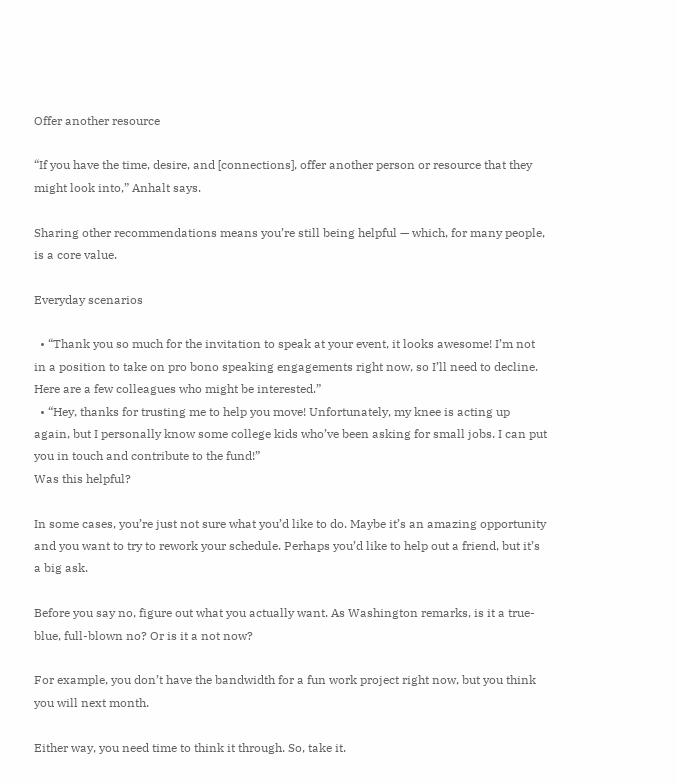Offer another resource

“If you have the time, desire, and [connections], offer another person or resource that they might look into,” Anhalt says.

Sharing other recommendations means you’re still being helpful — which, for many people, is a core value.

Everyday scenarios

  • “Thank you so much for the invitation to speak at your event, it looks awesome! I’m not in a position to take on pro bono speaking engagements right now, so I’ll need to decline. Here are a few colleagues who might be interested.”
  • “Hey, thanks for trusting me to help you move! Unfortunately, my knee is acting up again, but I personally know some college kids who’ve been asking for small jobs. I can put you in touch and contribute to the fund!”
Was this helpful?

In some cases, you’re just not sure what you’d like to do. Maybe it’s an amazing opportunity and you want to try to rework your schedule. Perhaps you’d like to help out a friend, but it’s a big ask.

Before you say no, figure out what you actually want. As Washington remarks, is it a true-blue, full-blown no? Or is it a not now?

For example, you don’t have the bandwidth for a fun work project right now, but you think you will next month.

Either way, you need time to think it through. So, take it.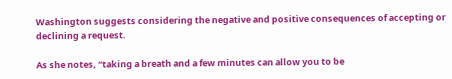Washington suggests considering the negative and positive consequences of accepting or declining a request.

As she notes, “taking a breath and a few minutes can allow you to be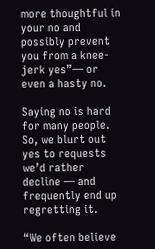more thoughtful in your no and possibly prevent you from a knee-jerk yes”— or even a hasty no.

Saying no is hard for many people. So, we blurt out yes to requests we’d rather decline — and frequently end up regretting it.

“We often believe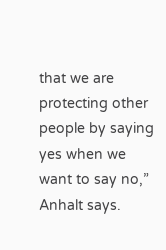that we are protecting other people by saying yes when we want to say no,” Anhalt says.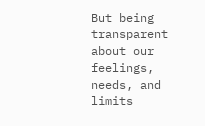But being transparent about our feelings, needs, and limits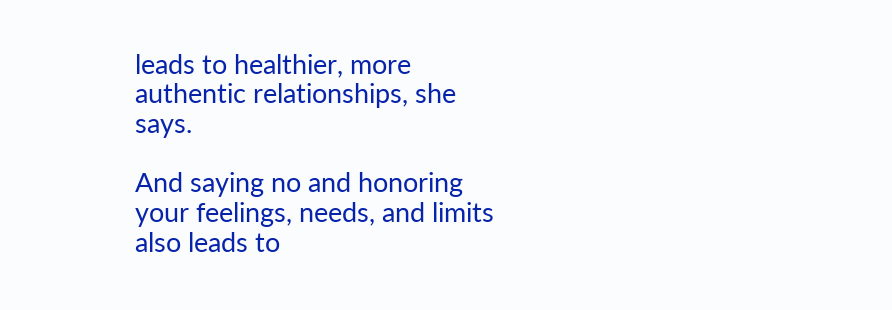leads to healthier, more authentic relationships, she says.

And saying no and honoring your feelings, needs, and limits also leads to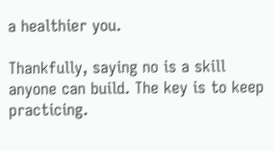a healthier you.

Thankfully, saying no is a skill anyone can build. The key is to keep practicing.